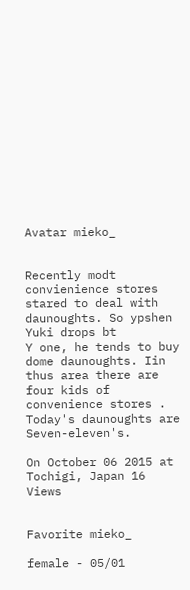Avatar mieko_


Recently modt convienience stores stared to deal with daunoughts. So ypshen Yuki drops bt
Y one, he tends to buy dome daunoughts. Iin thus area there are four kids of convenience stores . Today's daunoughts are Seven-eleven's.

On October 06 2015 at Tochigi, Japan 16 Views


Favorite mieko_

female - 05/01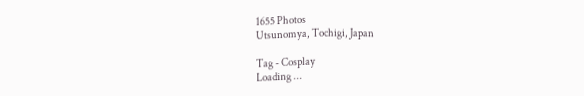1655 Photos
Utsunomya, Tochigi, Japan

Tag - Cosplay
Loading ...